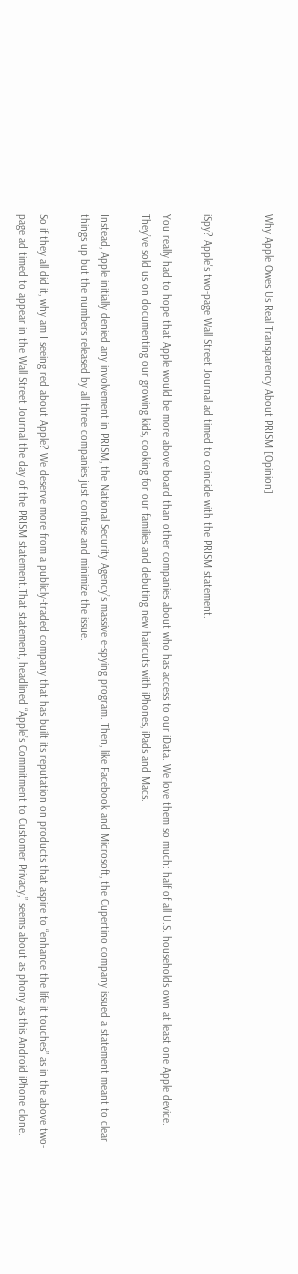Why Apple Owes Us Real Transparency About PRISM [Opinion]


iSpy? Apple's two-page Wall Street Journal ad timed to coincide with the PRISM statement.

You really had to hope that Apple would be more above board than other companies about who has access to our iData. We love them so much: half of all U.S. households own at least one Apple device. They’ve sold us on documenting our growing kids, cooking for our families and debuting new haircuts with iPhones, iPads and Macs.

Instead, Apple initially denied any involvement in PRISM, the National Security Agency’s massive e-spying program. Then, like Facebook and Microsoft, the Cupertino company issued a statement meant to clear things up but the numbers released by all three companies just confuse and minimize the issue.

So if they all did it, why am I seeing red about Apple? We deserve more from a publicly-traded company that has built its reputation on products that aspire to “enhance the life it touches” as in the above two-page ad timed to appear in the Wall Street Journal the day of the PRISM statement.That statement, headlined “Apple’s Commitment to Customer Privacy,” seems about as phony as this Android iPhone clone.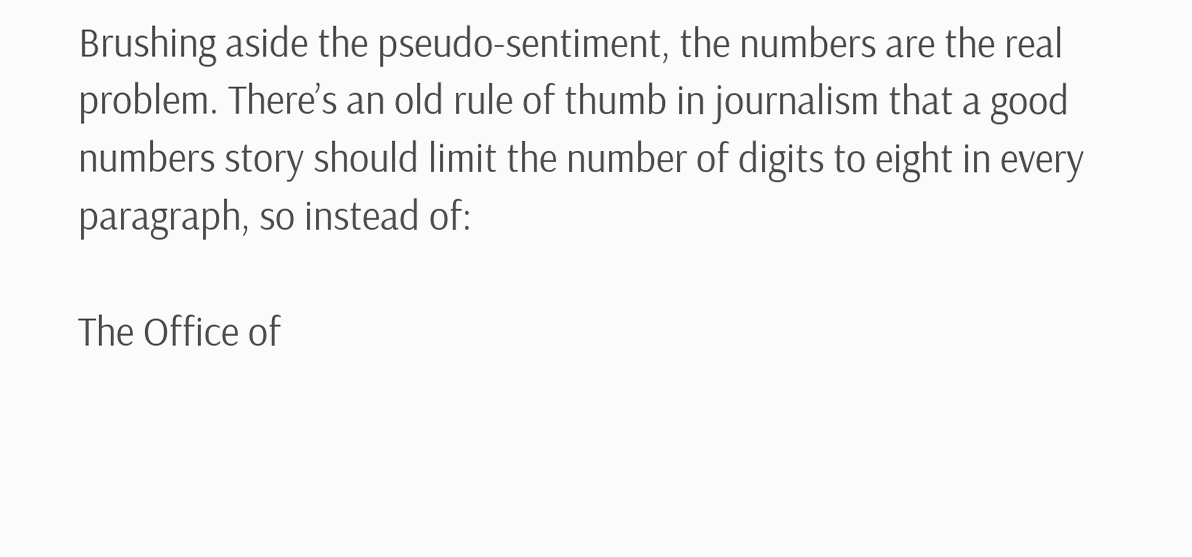Brushing aside the pseudo-sentiment, the numbers are the real problem. There’s an old rule of thumb in journalism that a good numbers story should limit the number of digits to eight in every paragraph, so instead of:

The Office of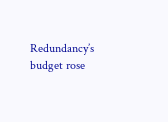Redundancy’s budget rose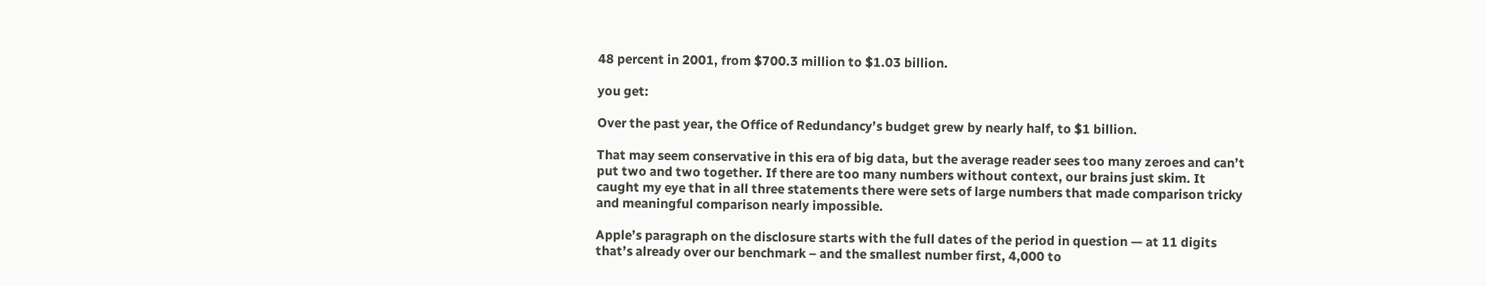48 percent in 2001, from $700.3 million to $1.03 billion.

you get:

Over the past year, the Office of Redundancy’s budget grew by nearly half, to $1 billion.

That may seem conservative in this era of big data, but the average reader sees too many zeroes and can’t put two and two together. If there are too many numbers without context, our brains just skim. It caught my eye that in all three statements there were sets of large numbers that made comparison tricky and meaningful comparison nearly impossible.

Apple’s paragraph on the disclosure starts with the full dates of the period in question — at 11 digits that’s already over our benchmark – and the smallest number first, 4,000 to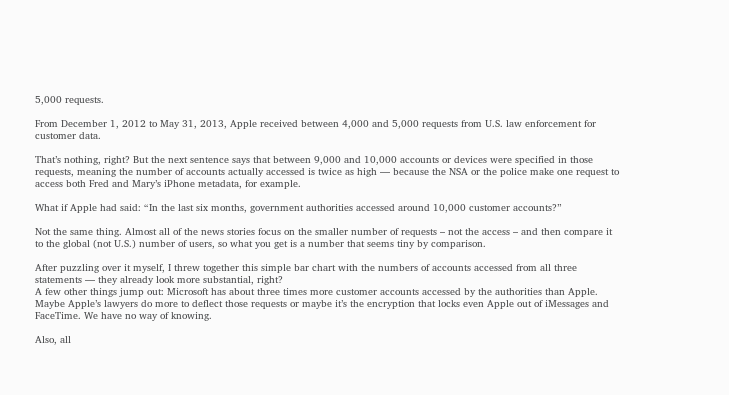5,000 requests.

From December 1, 2012 to May 31, 2013, Apple received between 4,000 and 5,000 requests from U.S. law enforcement for customer data.

That’s nothing, right? But the next sentence says that between 9,000 and 10,000 accounts or devices were specified in those requests, meaning the number of accounts actually accessed is twice as high — because the NSA or the police make one request to access both Fred and Mary’s iPhone metadata, for example.

What if Apple had said: “In the last six months, government authorities accessed around 10,000 customer accounts?”

Not the same thing. Almost all of the news stories focus on the smaller number of requests – not the access – and then compare it to the global (not U.S.) number of users, so what you get is a number that seems tiny by comparison.

After puzzling over it myself, I threw together this simple bar chart with the numbers of accounts accessed from all three statements — they already look more substantial, right?
A few other things jump out: Microsoft has about three times more customer accounts accessed by the authorities than Apple. Maybe Apple’s lawyers do more to deflect those requests or maybe it’s the encryption that locks even Apple out of iMessages and FaceTime. We have no way of knowing.

Also, all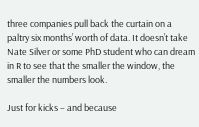three companies pull back the curtain on a paltry six months’ worth of data. It doesn’t take Nate Silver or some PhD student who can dream in R to see that the smaller the window, the smaller the numbers look.

Just for kicks – and because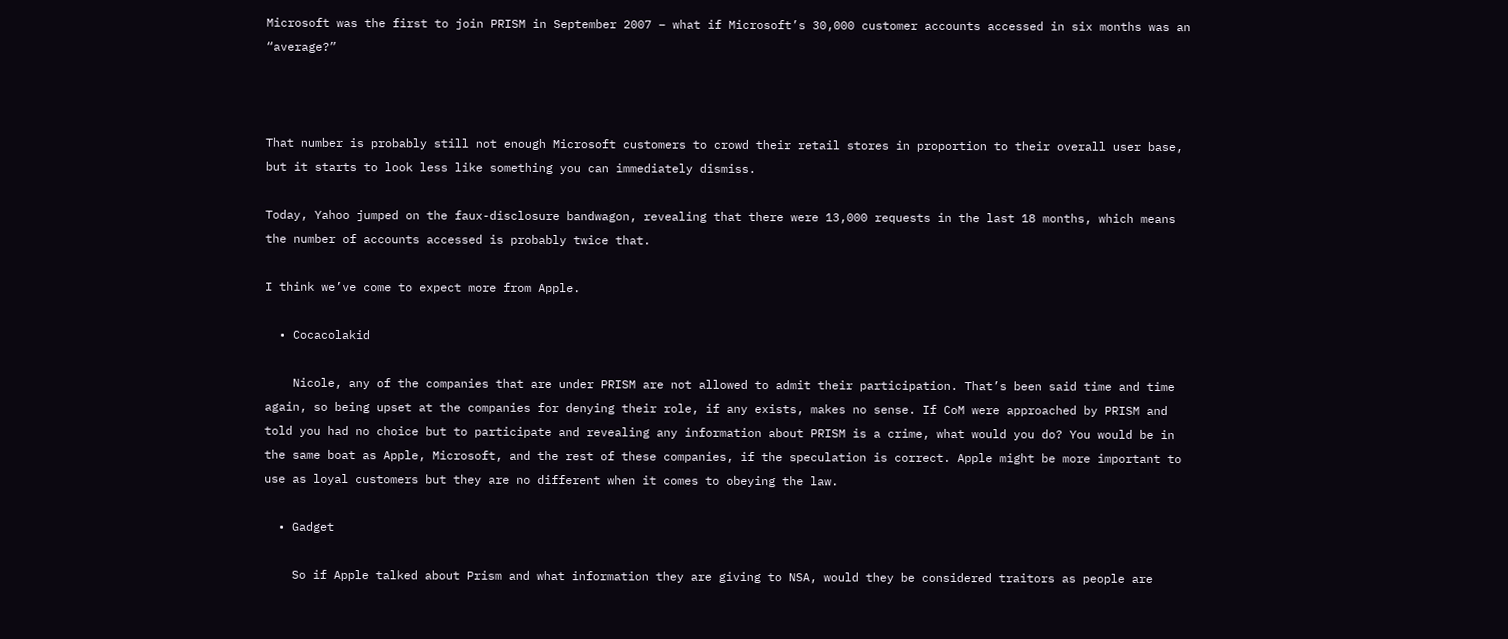Microsoft was the first to join PRISM in September 2007 – what if Microsoft’s 30,000 customer accounts accessed in six months was an “average?”



That number is probably still not enough Microsoft customers to crowd their retail stores in proportion to their overall user base, but it starts to look less like something you can immediately dismiss.

Today, Yahoo jumped on the faux-disclosure bandwagon, revealing that there were 13,000 requests in the last 18 months, which means the number of accounts accessed is probably twice that.

I think we’ve come to expect more from Apple.

  • Cocacolakid

    Nicole, any of the companies that are under PRISM are not allowed to admit their participation. That’s been said time and time again, so being upset at the companies for denying their role, if any exists, makes no sense. If CoM were approached by PRISM and told you had no choice but to participate and revealing any information about PRISM is a crime, what would you do? You would be in the same boat as Apple, Microsoft, and the rest of these companies, if the speculation is correct. Apple might be more important to use as loyal customers but they are no different when it comes to obeying the law.

  • Gadget

    So if Apple talked about Prism and what information they are giving to NSA, would they be considered traitors as people are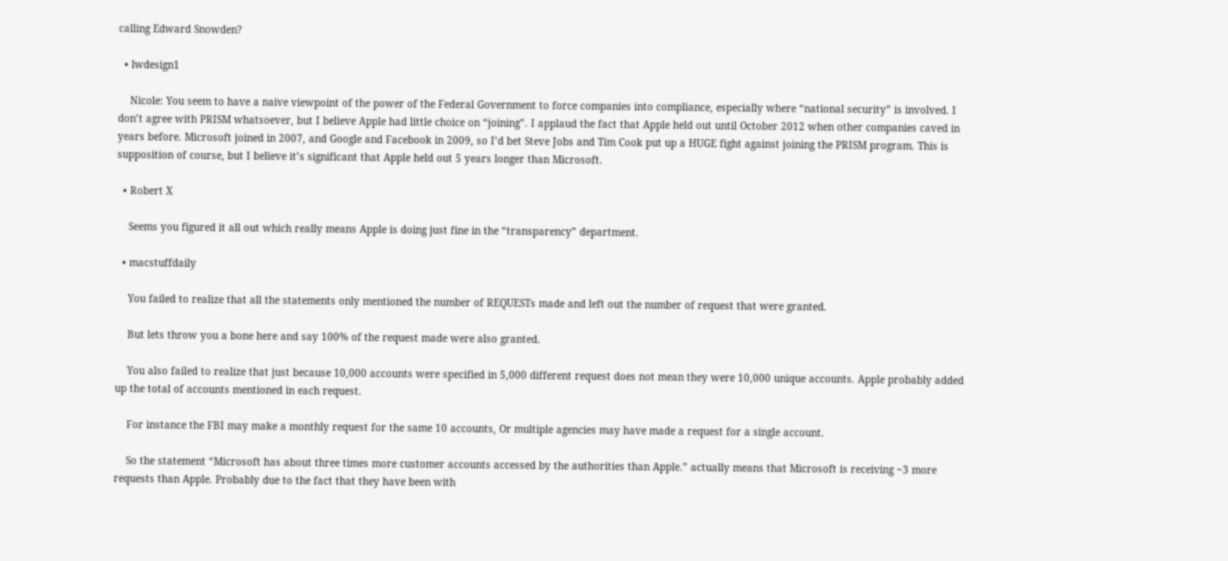calling Edward Snowden?

  • lwdesign1

    Nicole: You seem to have a naive viewpoint of the power of the Federal Government to force companies into compliance, especially where “national security” is involved. I don’t agree with PRISM whatsoever, but I believe Apple had little choice on “joining”. I applaud the fact that Apple held out until October 2012 when other companies caved in years before. Microsoft joined in 2007, and Google and Facebook in 2009, so I’d bet Steve Jobs and Tim Cook put up a HUGE fight against joining the PRISM program. This is supposition of course, but I believe it’s significant that Apple held out 5 years longer than Microsoft.

  • Robert X

    Seems you figured it all out which really means Apple is doing just fine in the “transparency” department.

  • macstuffdaily

    You failed to realize that all the statements only mentioned the number of REQUESTs made and left out the number of request that were granted.

    But lets throw you a bone here and say 100% of the request made were also granted.

    You also failed to realize that just because 10,000 accounts were specified in 5,000 different request does not mean they were 10,000 unique accounts. Apple probably added up the total of accounts mentioned in each request.

    For instance the FBI may make a monthly request for the same 10 accounts, Or multiple agencies may have made a request for a single account.

    So the statement “Microsoft has about three times more customer accounts accessed by the authorities than Apple.” actually means that Microsoft is receiving ~3 more requests than Apple. Probably due to the fact that they have been with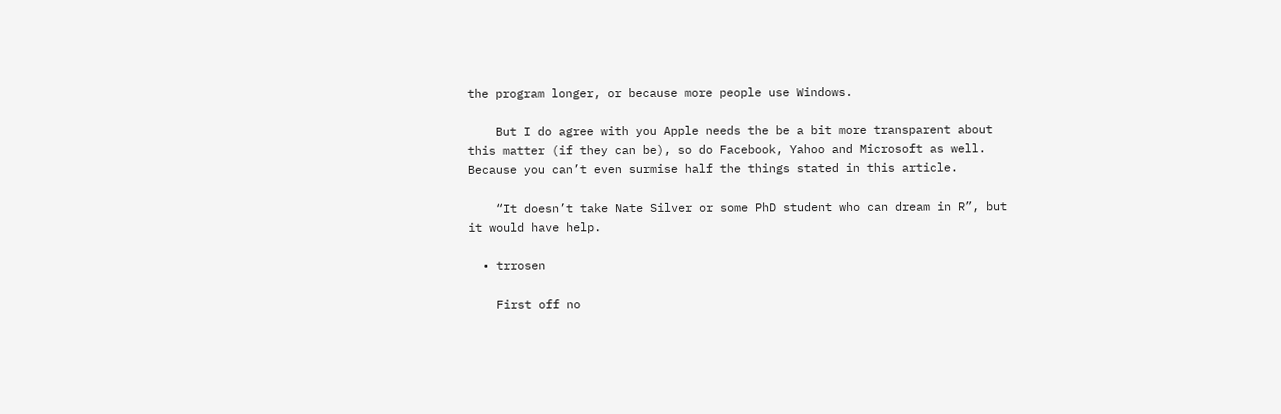the program longer, or because more people use Windows.

    But I do agree with you Apple needs the be a bit more transparent about this matter (if they can be), so do Facebook, Yahoo and Microsoft as well. Because you can’t even surmise half the things stated in this article.

    “It doesn’t take Nate Silver or some PhD student who can dream in R”, but it would have help.

  • trrosen

    First off no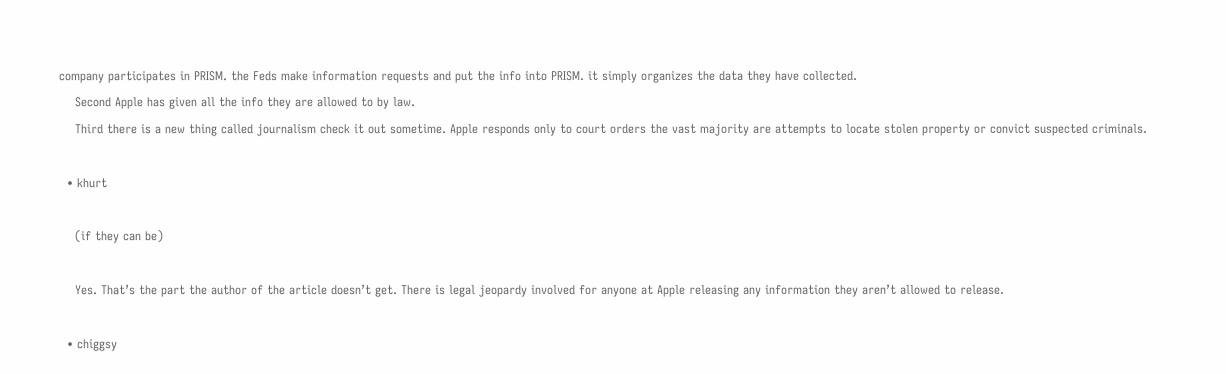company participates in PRISM. the Feds make information requests and put the info into PRISM. it simply organizes the data they have collected.
    Second Apple has given all the info they are allowed to by law.
    Third there is a new thing called journalism check it out sometime. Apple responds only to court orders the vast majority are attempts to locate stolen property or convict suspected criminals.

  • khurt

    (if they can be)

    Yes. That’s the part the author of the article doesn’t get. There is legal jeopardy involved for anyone at Apple releasing any information they aren’t allowed to release.

  • chiggsy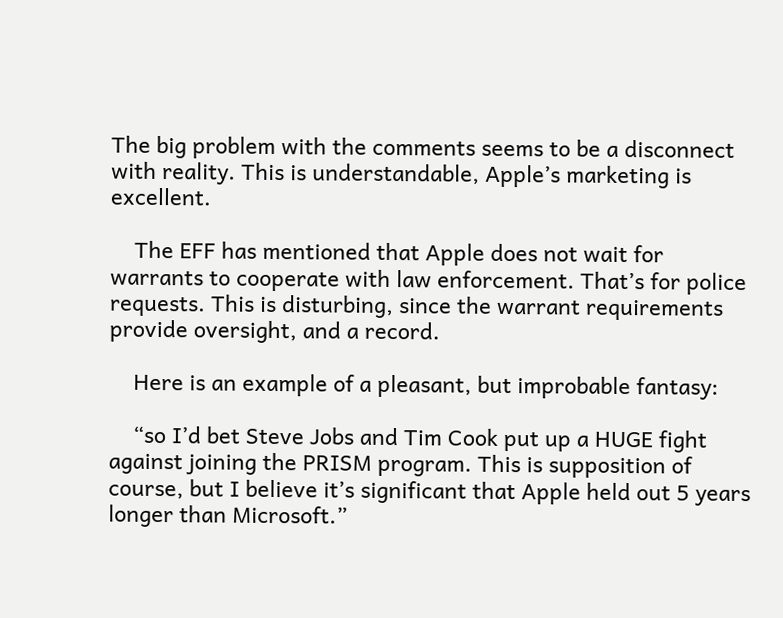The big problem with the comments seems to be a disconnect with reality. This is understandable, Apple’s marketing is excellent.

    The EFF has mentioned that Apple does not wait for warrants to cooperate with law enforcement. That’s for police requests. This is disturbing, since the warrant requirements provide oversight, and a record.

    Here is an example of a pleasant, but improbable fantasy:

    “so I’d bet Steve Jobs and Tim Cook put up a HUGE fight against joining the PRISM program. This is supposition of course, but I believe it’s significant that Apple held out 5 years longer than Microsoft.”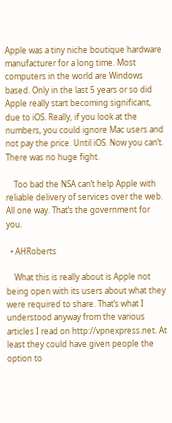Apple was a tiny niche boutique hardware manufacturer for a long time. Most computers in the world are Windows based. Only in the last 5 years or so did Apple really start becoming significant, due to iOS. Really, if you look at the numbers, you could ignore Mac users and not pay the price. Until iOS. Now you can’t. There was no huge fight.

    Too bad the NSA can’t help Apple with reliable delivery of services over the web. All one way. That’s the government for you.

  • AHRoberts

    What this is really about is Apple not being open with its users about what they were required to share. That’s what I understood anyway from the various articles I read on http://vpnexpress.net. At least they could have given people the option to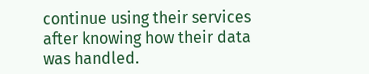continue using their services after knowing how their data was handled.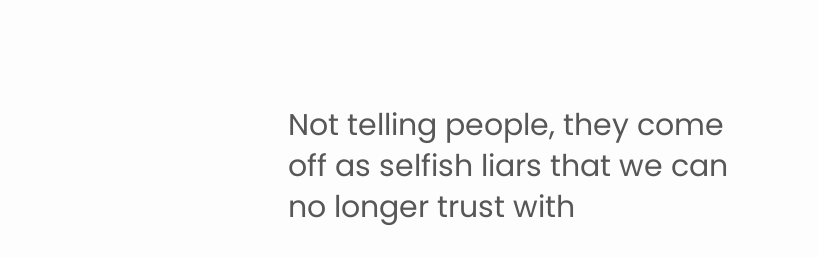Not telling people, they come off as selfish liars that we can no longer trust with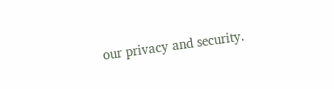our privacy and security.